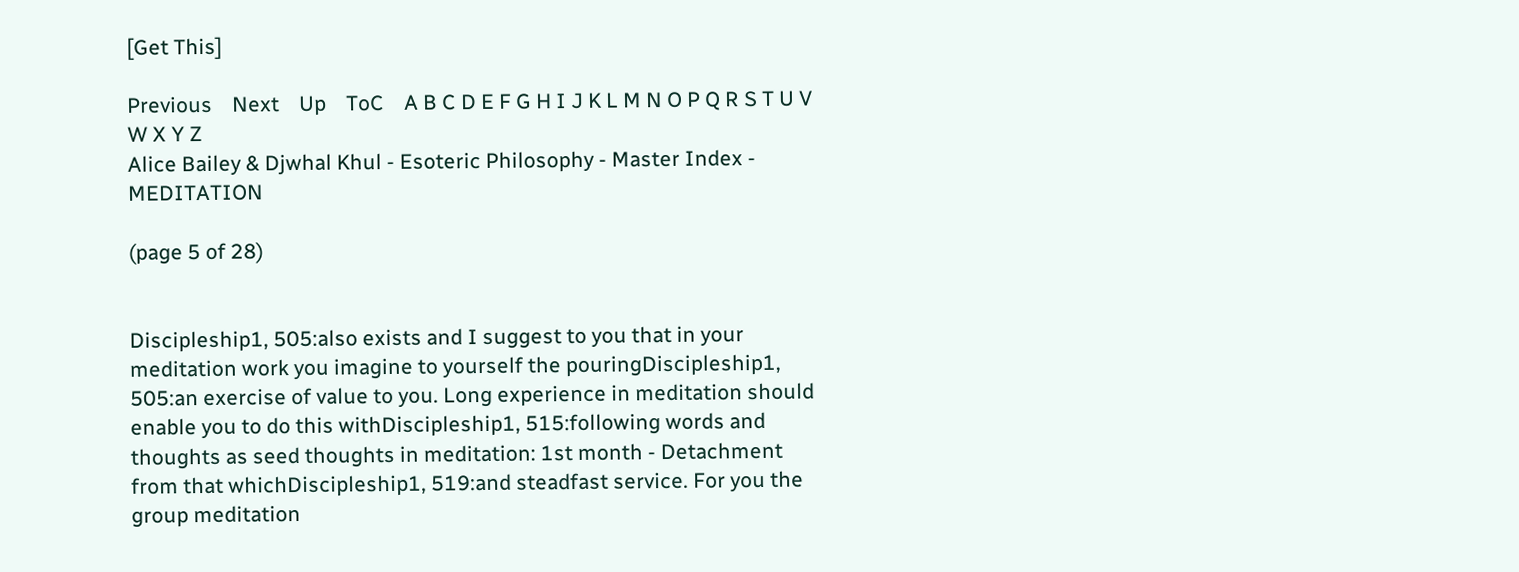[Get This]

Previous    Next    Up    ToC    A B C D E F G H I J K L M N O P Q R S T U V W X Y Z
Alice Bailey & Djwhal Khul - Esoteric Philosophy - Master Index - MEDITATION

(page 5 of 28)


Discipleship1, 505:also exists and I suggest to you that in your meditation work you imagine to yourself the pouringDiscipleship1, 505:an exercise of value to you. Long experience in meditation should enable you to do this withDiscipleship1, 515:following words and thoughts as seed thoughts in meditation: 1st month - Detachment from that whichDiscipleship1, 519:and steadfast service. For you the group meditation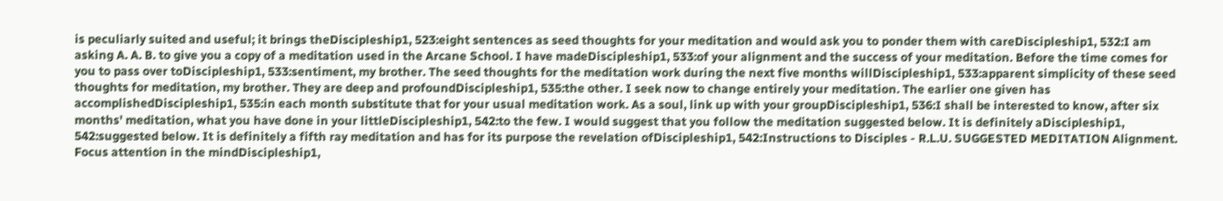is peculiarly suited and useful; it brings theDiscipleship1, 523:eight sentences as seed thoughts for your meditation and would ask you to ponder them with careDiscipleship1, 532:I am asking A. A. B. to give you a copy of a meditation used in the Arcane School. I have madeDiscipleship1, 533:of your alignment and the success of your meditation. Before the time comes for you to pass over toDiscipleship1, 533:sentiment, my brother. The seed thoughts for the meditation work during the next five months willDiscipleship1, 533:apparent simplicity of these seed thoughts for meditation, my brother. They are deep and profoundDiscipleship1, 535:the other. I seek now to change entirely your meditation. The earlier one given has accomplishedDiscipleship1, 535:in each month substitute that for your usual meditation work. As a soul, link up with your groupDiscipleship1, 536:I shall be interested to know, after six months' meditation, what you have done in your littleDiscipleship1, 542:to the few. I would suggest that you follow the meditation suggested below. It is definitely aDiscipleship1, 542:suggested below. It is definitely a fifth ray meditation and has for its purpose the revelation ofDiscipleship1, 542:Instructions to Disciples - R.L.U. SUGGESTED MEDITATION Alignment. Focus attention in the mindDiscipleship1,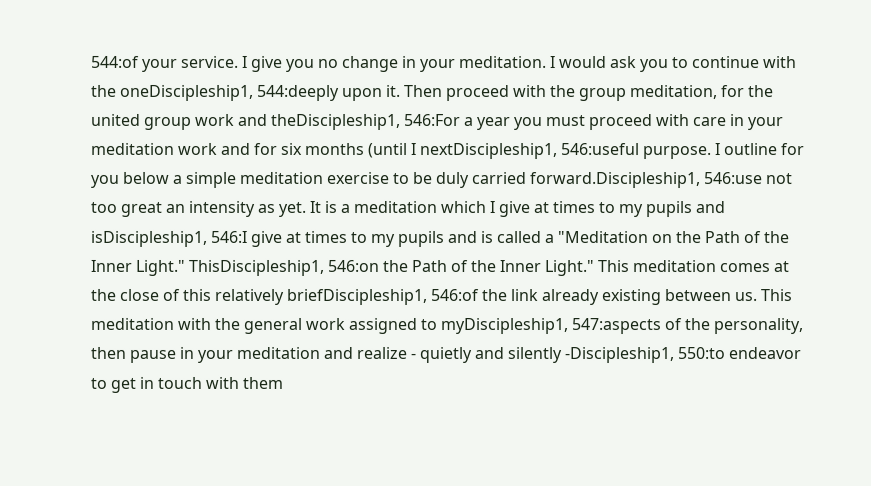544:of your service. I give you no change in your meditation. I would ask you to continue with the oneDiscipleship1, 544:deeply upon it. Then proceed with the group meditation, for the united group work and theDiscipleship1, 546:For a year you must proceed with care in your meditation work and for six months (until I nextDiscipleship1, 546:useful purpose. I outline for you below a simple meditation exercise to be duly carried forward.Discipleship1, 546:use not too great an intensity as yet. It is a meditation which I give at times to my pupils and isDiscipleship1, 546:I give at times to my pupils and is called a "Meditation on the Path of the Inner Light." ThisDiscipleship1, 546:on the Path of the Inner Light." This meditation comes at the close of this relatively briefDiscipleship1, 546:of the link already existing between us. This meditation with the general work assigned to myDiscipleship1, 547:aspects of the personality, then pause in your meditation and realize - quietly and silently -Discipleship1, 550:to endeavor to get in touch with them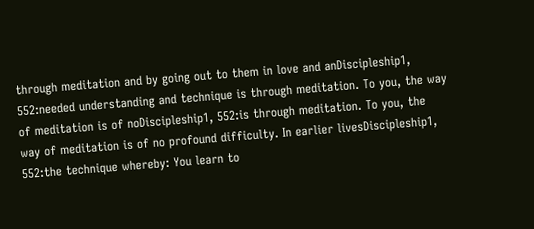through meditation and by going out to them in love and anDiscipleship1, 552:needed understanding and technique is through meditation. To you, the way of meditation is of noDiscipleship1, 552:is through meditation. To you, the way of meditation is of no profound difficulty. In earlier livesDiscipleship1, 552:the technique whereby: You learn to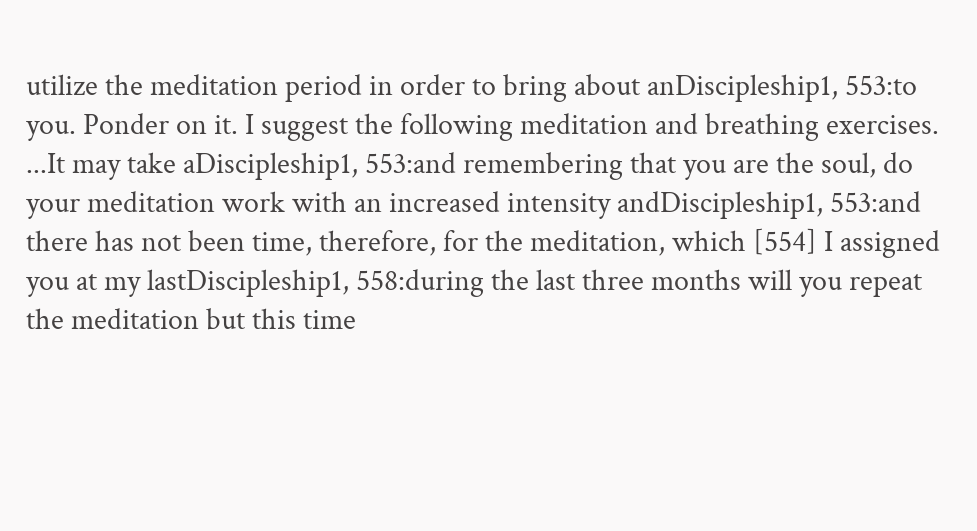utilize the meditation period in order to bring about anDiscipleship1, 553:to you. Ponder on it. I suggest the following meditation and breathing exercises. ...It may take aDiscipleship1, 553:and remembering that you are the soul, do your meditation work with an increased intensity andDiscipleship1, 553:and there has not been time, therefore, for the meditation, which [554] I assigned you at my lastDiscipleship1, 558:during the last three months will you repeat the meditation but this time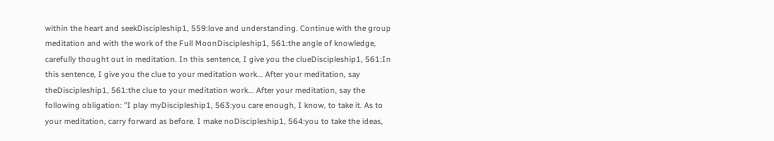within the heart and seekDiscipleship1, 559:love and understanding. Continue with the group meditation and with the work of the Full MoonDiscipleship1, 561:the angle of knowledge, carefully thought out in meditation. In this sentence, I give you the clueDiscipleship1, 561:In this sentence, I give you the clue to your meditation work... After your meditation, say theDiscipleship1, 561:the clue to your meditation work... After your meditation, say the following obligation: "I play myDiscipleship1, 563:you care enough, I know, to take it. As to your meditation, carry forward as before. I make noDiscipleship1, 564:you to take the ideas,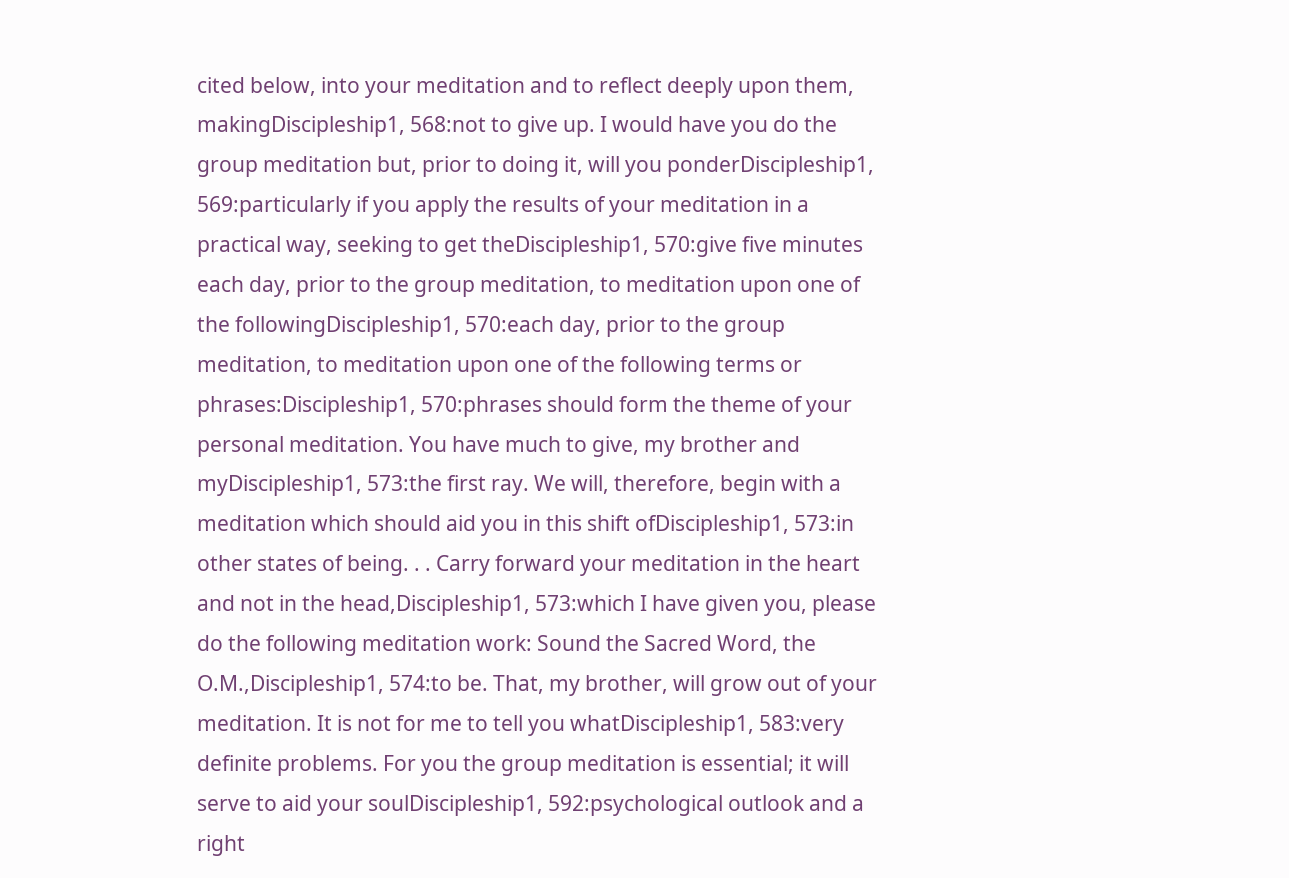cited below, into your meditation and to reflect deeply upon them, makingDiscipleship1, 568:not to give up. I would have you do the group meditation but, prior to doing it, will you ponderDiscipleship1, 569:particularly if you apply the results of your meditation in a practical way, seeking to get theDiscipleship1, 570:give five minutes each day, prior to the group meditation, to meditation upon one of the followingDiscipleship1, 570:each day, prior to the group meditation, to meditation upon one of the following terms or phrases:Discipleship1, 570:phrases should form the theme of your personal meditation. You have much to give, my brother and myDiscipleship1, 573:the first ray. We will, therefore, begin with a meditation which should aid you in this shift ofDiscipleship1, 573:in other states of being. . . Carry forward your meditation in the heart and not in the head,Discipleship1, 573:which I have given you, please do the following meditation work: Sound the Sacred Word, the O.M.,Discipleship1, 574:to be. That, my brother, will grow out of your meditation. It is not for me to tell you whatDiscipleship1, 583:very definite problems. For you the group meditation is essential; it will serve to aid your soulDiscipleship1, 592:psychological outlook and a right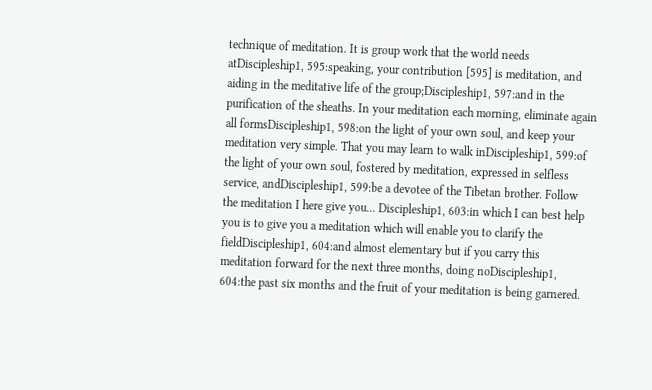technique of meditation. It is group work that the world needs atDiscipleship1, 595:speaking, your contribution [595] is meditation, and aiding in the meditative life of the group;Discipleship1, 597:and in the purification of the sheaths. In your meditation each morning, eliminate again all formsDiscipleship1, 598:on the light of your own soul, and keep your meditation very simple. That you may learn to walk inDiscipleship1, 599:of the light of your own soul, fostered by meditation, expressed in selfless service, andDiscipleship1, 599:be a devotee of the Tibetan brother. Follow the meditation I here give you... Discipleship1, 603:in which I can best help you is to give you a meditation which will enable you to clarify the fieldDiscipleship1, 604:and almost elementary but if you carry this meditation forward for the next three months, doing noDiscipleship1, 604:the past six months and the fruit of your meditation is being garnered.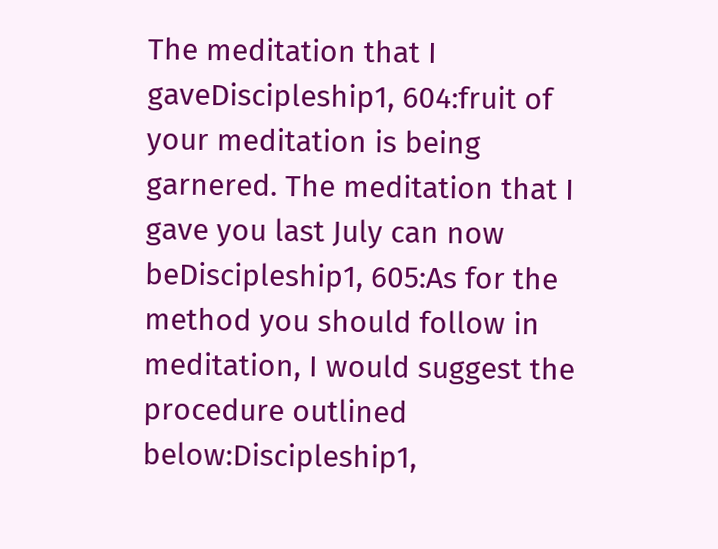The meditation that I gaveDiscipleship1, 604:fruit of your meditation is being garnered. The meditation that I gave you last July can now beDiscipleship1, 605:As for the method you should follow in meditation, I would suggest the procedure outlined below:Discipleship1,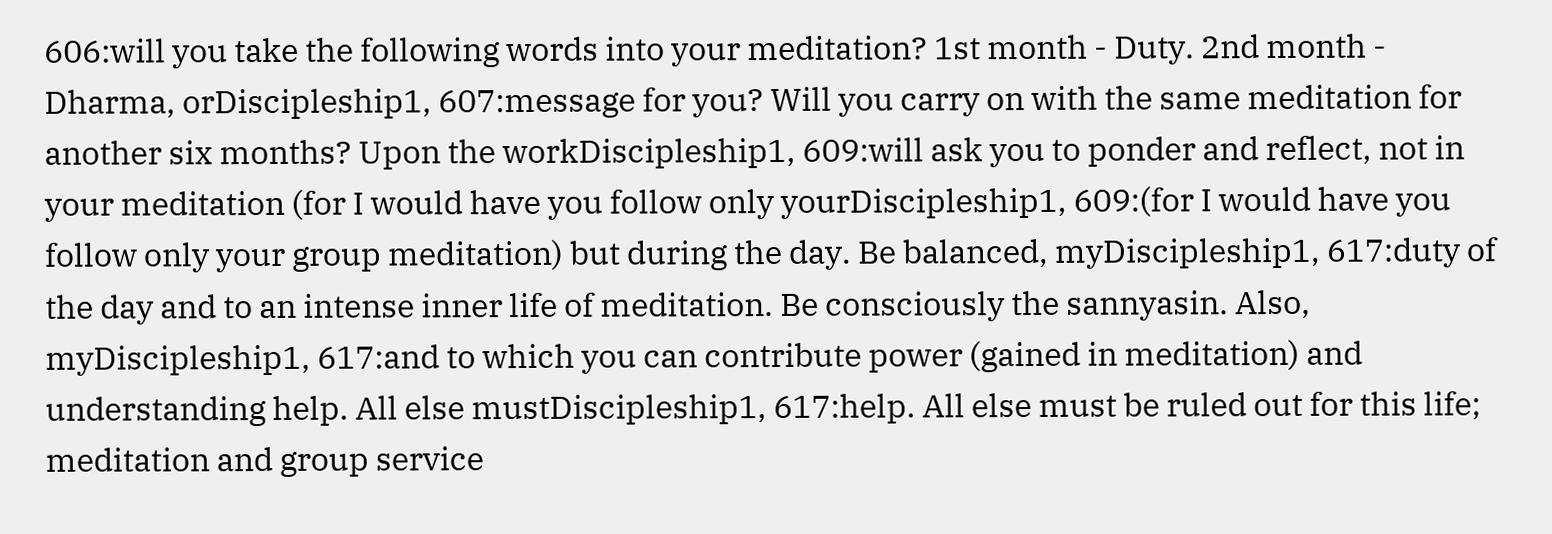606:will you take the following words into your meditation? 1st month - Duty. 2nd month - Dharma, orDiscipleship1, 607:message for you? Will you carry on with the same meditation for another six months? Upon the workDiscipleship1, 609:will ask you to ponder and reflect, not in your meditation (for I would have you follow only yourDiscipleship1, 609:(for I would have you follow only your group meditation) but during the day. Be balanced, myDiscipleship1, 617:duty of the day and to an intense inner life of meditation. Be consciously the sannyasin. Also, myDiscipleship1, 617:and to which you can contribute power (gained in meditation) and understanding help. All else mustDiscipleship1, 617:help. All else must be ruled out for this life; meditation and group service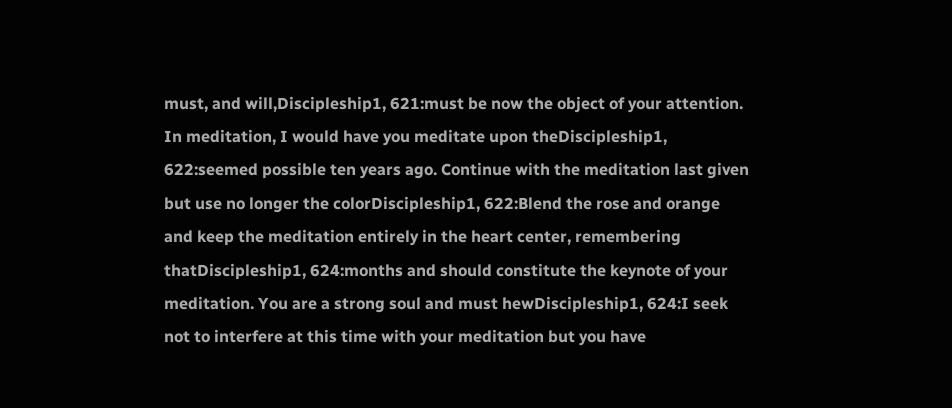must, and will,Discipleship1, 621:must be now the object of your attention. In meditation, I would have you meditate upon theDiscipleship1, 622:seemed possible ten years ago. Continue with the meditation last given but use no longer the colorDiscipleship1, 622:Blend the rose and orange and keep the meditation entirely in the heart center, remembering thatDiscipleship1, 624:months and should constitute the keynote of your meditation. You are a strong soul and must hewDiscipleship1, 624:I seek not to interfere at this time with your meditation but you have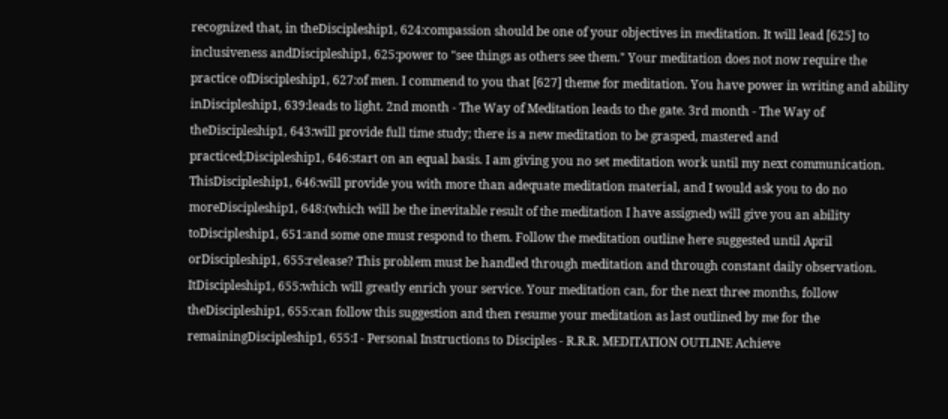recognized that, in theDiscipleship1, 624:compassion should be one of your objectives in meditation. It will lead [625] to inclusiveness andDiscipleship1, 625:power to "see things as others see them." Your meditation does not now require the practice ofDiscipleship1, 627:of men. I commend to you that [627] theme for meditation. You have power in writing and ability inDiscipleship1, 639:leads to light. 2nd month - The Way of Meditation leads to the gate. 3rd month - The Way of theDiscipleship1, 643:will provide full time study; there is a new meditation to be grasped, mastered and practiced;Discipleship1, 646:start on an equal basis. I am giving you no set meditation work until my next communication. ThisDiscipleship1, 646:will provide you with more than adequate meditation material, and I would ask you to do no moreDiscipleship1, 648:(which will be the inevitable result of the meditation I have assigned) will give you an ability toDiscipleship1, 651:and some one must respond to them. Follow the meditation outline here suggested until April orDiscipleship1, 655:release? This problem must be handled through meditation and through constant daily observation. ItDiscipleship1, 655:which will greatly enrich your service. Your meditation can, for the next three months, follow theDiscipleship1, 655:can follow this suggestion and then resume your meditation as last outlined by me for the remainingDiscipleship1, 655:I - Personal Instructions to Disciples - R.R.R. MEDITATION OUTLINE Achieve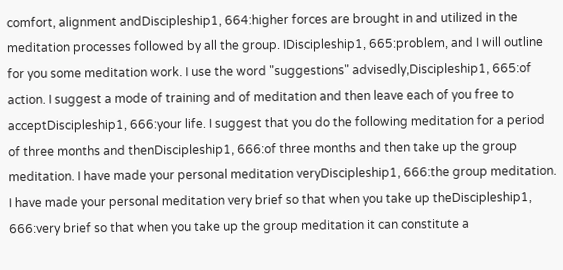comfort, alignment andDiscipleship1, 664:higher forces are brought in and utilized in the meditation processes followed by all the group. IDiscipleship1, 665:problem, and I will outline for you some meditation work. I use the word "suggestions" advisedly,Discipleship1, 665:of action. I suggest a mode of training and of meditation and then leave each of you free to acceptDiscipleship1, 666:your life. I suggest that you do the following meditation for a period of three months and thenDiscipleship1, 666:of three months and then take up the group meditation. I have made your personal meditation veryDiscipleship1, 666:the group meditation. I have made your personal meditation very brief so that when you take up theDiscipleship1, 666:very brief so that when you take up the group meditation it can constitute a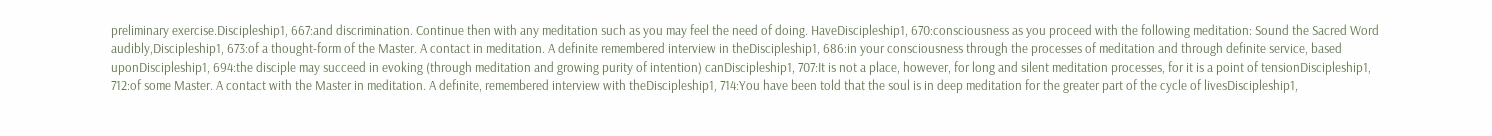preliminary exercise.Discipleship1, 667:and discrimination. Continue then with any meditation such as you may feel the need of doing. HaveDiscipleship1, 670:consciousness as you proceed with the following meditation: Sound the Sacred Word audibly,Discipleship1, 673:of a thought-form of the Master. A contact in meditation. A definite remembered interview in theDiscipleship1, 686:in your consciousness through the processes of meditation and through definite service, based uponDiscipleship1, 694:the disciple may succeed in evoking (through meditation and growing purity of intention) canDiscipleship1, 707:It is not a place, however, for long and silent meditation processes, for it is a point of tensionDiscipleship1, 712:of some Master. A contact with the Master in meditation. A definite, remembered interview with theDiscipleship1, 714:You have been told that the soul is in deep meditation for the greater part of the cycle of livesDiscipleship1,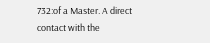732:of a Master. A direct contact with the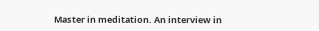Master in meditation. An interview in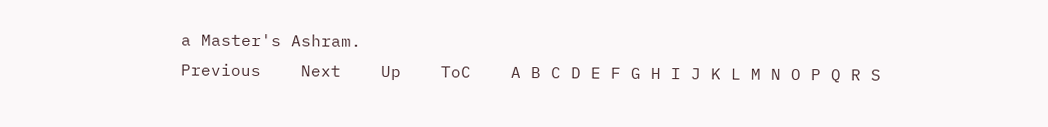a Master's Ashram.
Previous    Next    Up    ToC    A B C D E F G H I J K L M N O P Q R S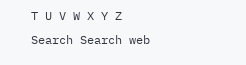T U V W X Y Z
Search Search web